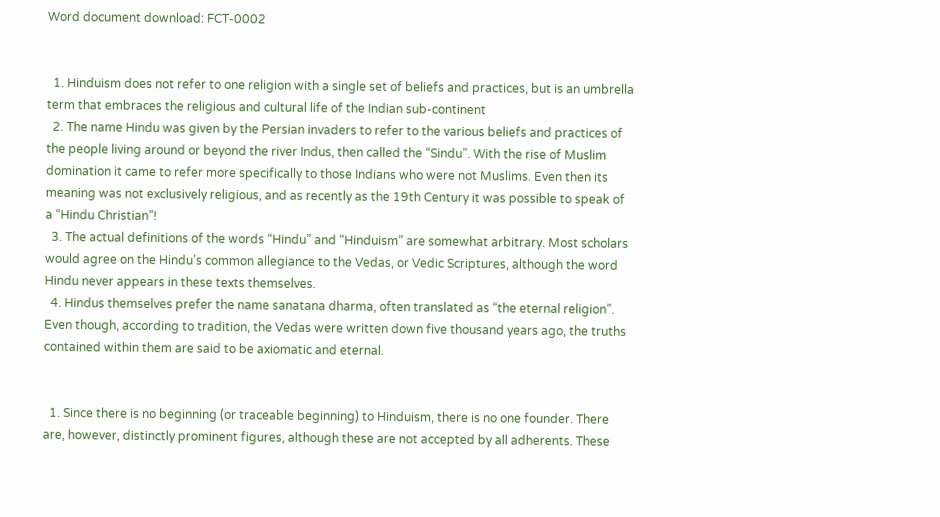Word document download: FCT-0002


  1. Hinduism does not refer to one religion with a single set of beliefs and practices, but is an umbrella term that embraces the religious and cultural life of the Indian sub-continent
  2. The name Hindu was given by the Persian invaders to refer to the various beliefs and practices of the people living around or beyond the river Indus, then called the “Sindu”. With the rise of Muslim domination it came to refer more specifically to those Indians who were not Muslims. Even then its meaning was not exclusively religious, and as recently as the 19th Century it was possible to speak of a “Hindu Christian”!
  3. The actual definitions of the words “Hindu” and “Hinduism” are somewhat arbitrary. Most scholars would agree on the Hindu’s common allegiance to the Vedas, or Vedic Scriptures, although the word Hindu never appears in these texts themselves.
  4. Hindus themselves prefer the name sanatana dharma, often translated as “the eternal religion”. Even though, according to tradition, the Vedas were written down five thousand years ago, the truths contained within them are said to be axiomatic and eternal.


  1. Since there is no beginning (or traceable beginning) to Hinduism, there is no one founder. There are, however, distinctly prominent figures, although these are not accepted by all adherents. These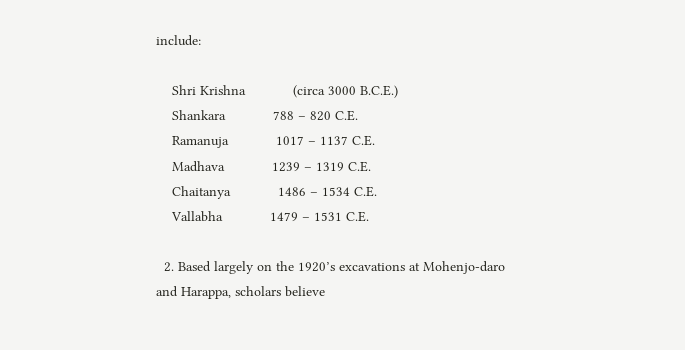include:

    Shri Krishna            (circa 3000 B.C.E.)
    Shankara            788 – 820 C.E.
    Ramanuja            1017 – 1137 C.E.
    Madhava            1239 – 1319 C.E.
    Chaitanya            1486 – 1534 C.E.
    Vallabha            1479 – 1531 C.E.

  2. Based largely on the 1920’s excavations at Mohenjo-daro and Harappa, scholars believe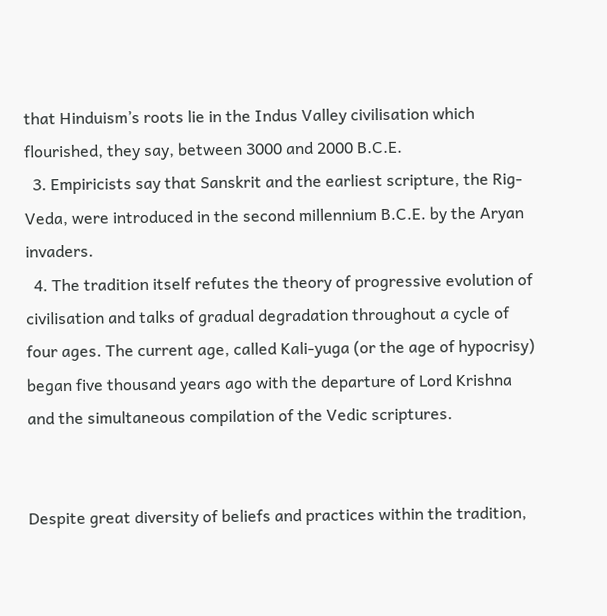that Hinduism’s roots lie in the Indus Valley civilisation which flourished, they say, between 3000 and 2000 B.C.E.
  3. Empiricists say that Sanskrit and the earliest scripture, the Rig-Veda, were introduced in the second millennium B.C.E. by the Aryan invaders.
  4. The tradition itself refutes the theory of progressive evolution of civilisation and talks of gradual degradation throughout a cycle of four ages. The current age, called Kali-yuga (or the age of hypocrisy) began five thousand years ago with the departure of Lord Krishna and the simultaneous compilation of the Vedic scriptures.


Despite great diversity of beliefs and practices within the tradition,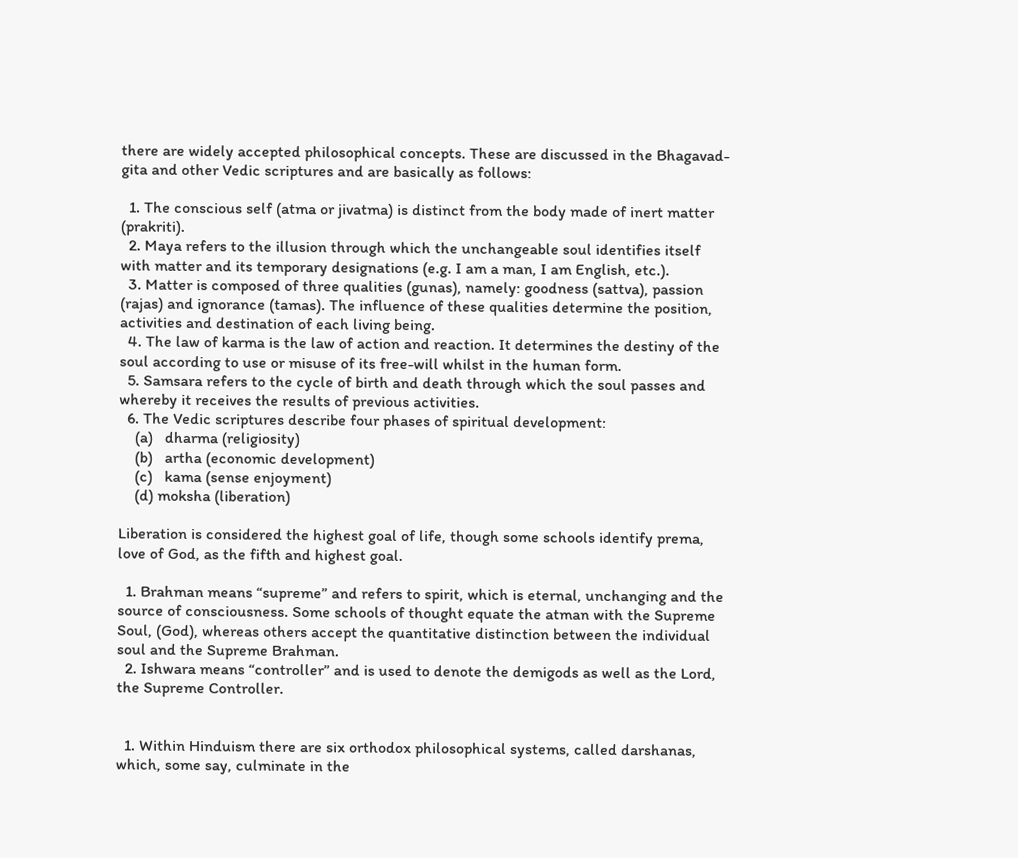there are widely accepted philosophical concepts. These are discussed in the Bhagavad-gita and other Vedic scriptures and are basically as follows:

  1. The conscious self (atma or jivatma) is distinct from the body made of inert matter (prakriti).
  2. Maya refers to the illusion through which the unchangeable soul identifies itself with matter and its temporary designations (e.g. I am a man, I am English, etc.).
  3. Matter is composed of three qualities (gunas), namely: goodness (sattva), passion   (rajas) and ignorance (tamas). The influence of these qualities determine the position, activities and destination of each living being.
  4. The law of karma is the law of action and reaction. It determines the destiny of the soul according to use or misuse of its free-will whilst in the human form.
  5. Samsara refers to the cycle of birth and death through which the soul passes and whereby it receives the results of previous activities.
  6. The Vedic scriptures describe four phases of spiritual development:
    (a)   dharma (religiosity)
    (b)   artha (economic development)
    (c)   kama (sense enjoyment)
    (d) moksha (liberation)

Liberation is considered the highest goal of life, though some schools identify prema, love of God, as the fifth and highest goal.

  1. Brahman means “supreme” and refers to spirit, which is eternal, unchanging and the source of consciousness. Some schools of thought equate the atman with the Supreme Soul, (God), whereas others accept the quantitative distinction between the individual soul and the Supreme Brahman.
  2. Ishwara means “controller” and is used to denote the demigods as well as the Lord, the Supreme Controller.


  1. Within Hinduism there are six orthodox philosophical systems, called darshanas, which, some say, culminate in the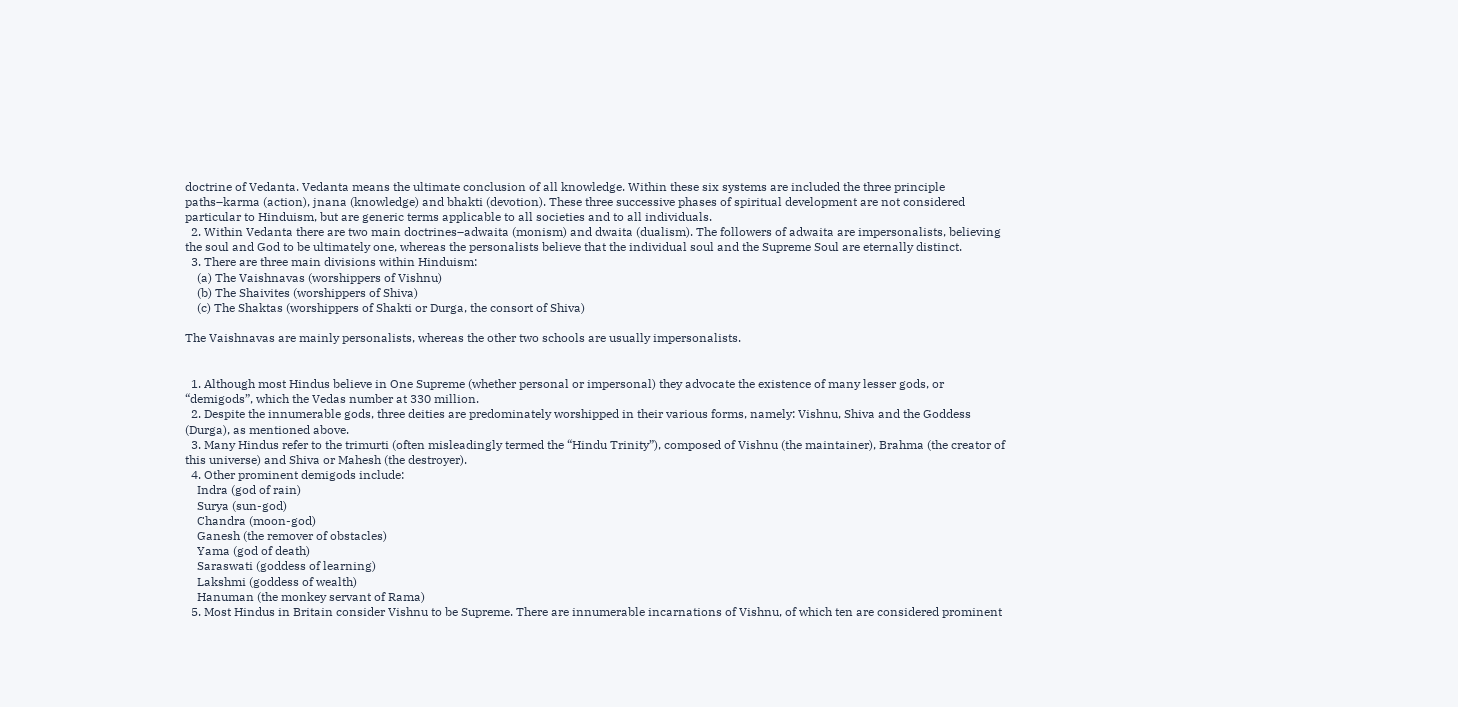doctrine of Vedanta. Vedanta means the ultimate conclusion of all knowledge. Within these six systems are included the three principle paths–karma (action), jnana (knowledge) and bhakti (devotion). These three successive phases of spiritual development are not considered particular to Hinduism, but are generic terms applicable to all societies and to all individuals.
  2. Within Vedanta there are two main doctrines–adwaita (monism) and dwaita (dualism). The followers of adwaita are impersonalists, believing the soul and God to be ultimately one, whereas the personalists believe that the individual soul and the Supreme Soul are eternally distinct.
  3. There are three main divisions within Hinduism:
    (a) The Vaishnavas (worshippers of Vishnu)
    (b) The Shaivites (worshippers of Shiva)
    (c) The Shaktas (worshippers of Shakti or Durga, the consort of Shiva)

The Vaishnavas are mainly personalists, whereas the other two schools are usually impersonalists.


  1. Although most Hindus believe in One Supreme (whether personal or impersonal) they advocate the existence of many lesser gods, or “demigods”, which the Vedas number at 330 million.
  2. Despite the innumerable gods, three deities are predominately worshipped in their various forms, namely: Vishnu, Shiva and the Goddess (Durga), as mentioned above.
  3. Many Hindus refer to the trimurti (often misleadingly termed the “Hindu Trinity”), composed of Vishnu (the maintainer), Brahma (the creator of this universe) and Shiva or Mahesh (the destroyer).
  4. Other prominent demigods include:
    Indra (god of rain)
    Surya (sun-god)
    Chandra (moon-god)
    Ganesh (the remover of obstacles)
    Yama (god of death)
    Saraswati (goddess of learning)
    Lakshmi (goddess of wealth)
    Hanuman (the monkey servant of Rama)
  5. Most Hindus in Britain consider Vishnu to be Supreme. There are innumerable incarnations of Vishnu, of which ten are considered prominent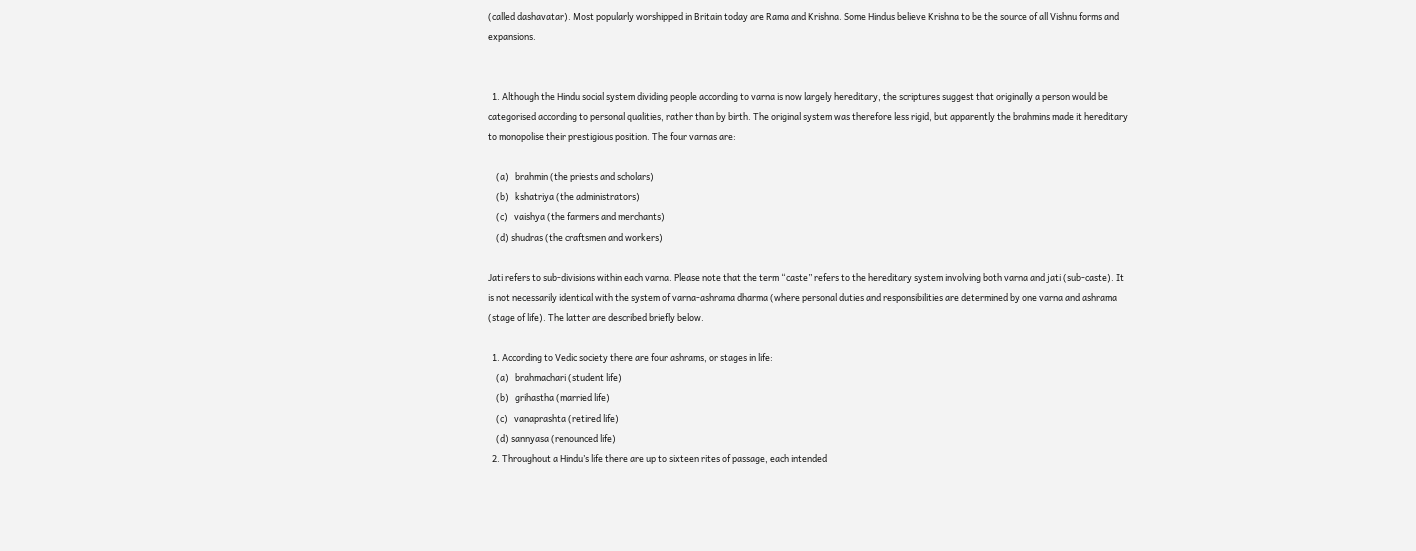(called dashavatar). Most popularly worshipped in Britain today are Rama and Krishna. Some Hindus believe Krishna to be the source of all Vishnu forms and expansions.


  1. Although the Hindu social system dividing people according to varna is now largely hereditary, the scriptures suggest that originally a person would be categorised according to personal qualities, rather than by birth. The original system was therefore less rigid, but apparently the brahmins made it hereditary to monopolise their prestigious position. The four varnas are:

    (a)   brahmin (the priests and scholars)
    (b)   kshatriya (the administrators)
    (c)   vaishya (the farmers and merchants)
    (d) shudras (the craftsmen and workers)

Jati refers to sub-divisions within each varna. Please note that the term “caste” refers to the hereditary system involving both varna and jati (sub-caste). It is not necessarily identical with the system of varna-ashrama dharma (where personal duties and responsibilities are determined by one varna and ashrama (stage of life). The latter are described briefly below.

  1. According to Vedic society there are four ashrams, or stages in life:
    (a)   brahmachari (student life)
    (b)   grihastha (married life)
    (c)   vanaprashta (retired life)
    (d) sannyasa (renounced life)
  2. Throughout a Hindu’s life there are up to sixteen rites of passage, each intended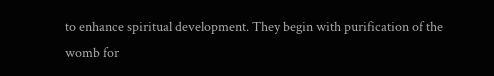to enhance spiritual development. They begin with purification of the womb for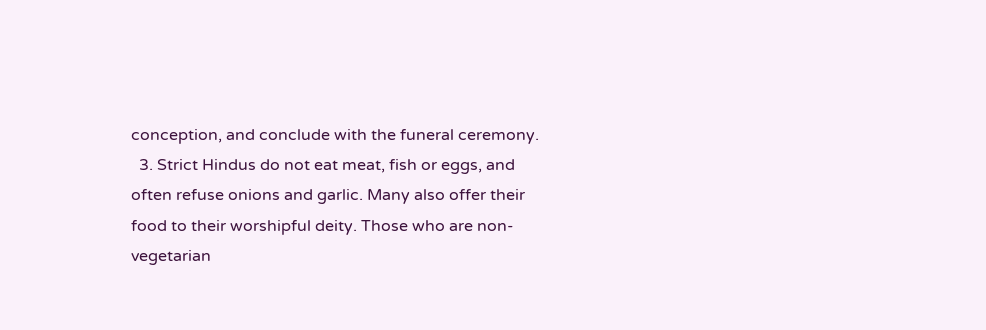conception, and conclude with the funeral ceremony.
  3. Strict Hindus do not eat meat, fish or eggs, and often refuse onions and garlic. Many also offer their food to their worshipful deity. Those who are non-vegetarian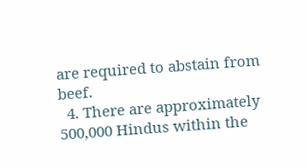are required to abstain from beef.
  4. There are approximately 500,000 Hindus within the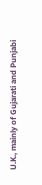U.K., mainly of Gujarati and Punjabi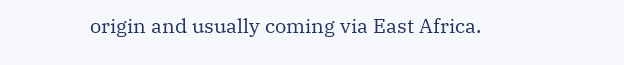origin and usually coming via East Africa.